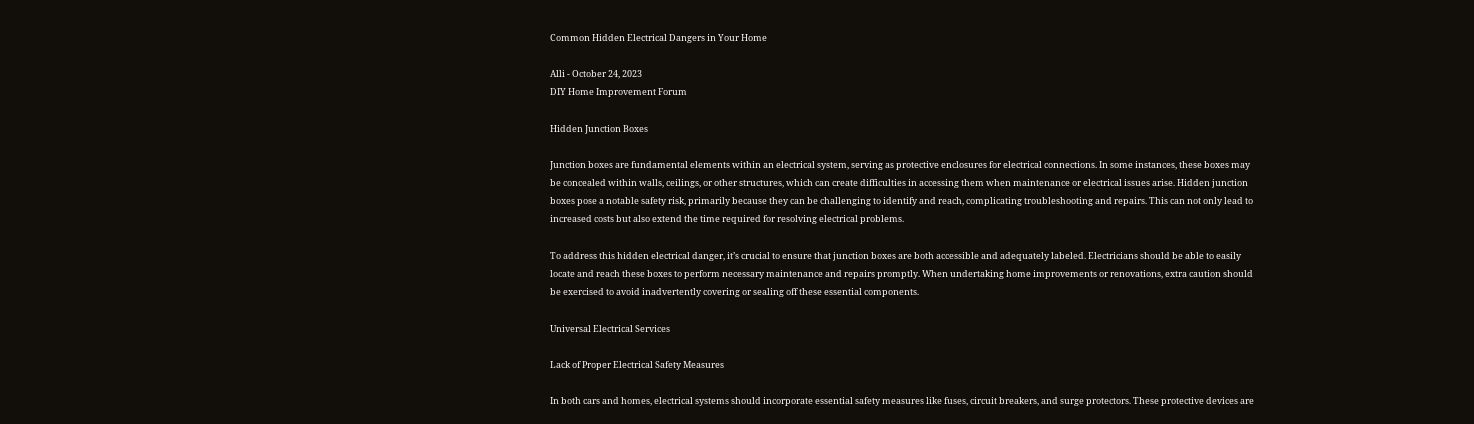Common Hidden Electrical Dangers in Your Home

Alli - October 24, 2023
DIY Home Improvement Forum

Hidden Junction Boxes

Junction boxes are fundamental elements within an electrical system, serving as protective enclosures for electrical connections. In some instances, these boxes may be concealed within walls, ceilings, or other structures, which can create difficulties in accessing them when maintenance or electrical issues arise. Hidden junction boxes pose a notable safety risk, primarily because they can be challenging to identify and reach, complicating troubleshooting and repairs. This can not only lead to increased costs but also extend the time required for resolving electrical problems.

To address this hidden electrical danger, it’s crucial to ensure that junction boxes are both accessible and adequately labeled. Electricians should be able to easily locate and reach these boxes to perform necessary maintenance and repairs promptly. When undertaking home improvements or renovations, extra caution should be exercised to avoid inadvertently covering or sealing off these essential components.

Universal Electrical Services

Lack of Proper Electrical Safety Measures

In both cars and homes, electrical systems should incorporate essential safety measures like fuses, circuit breakers, and surge protectors. These protective devices are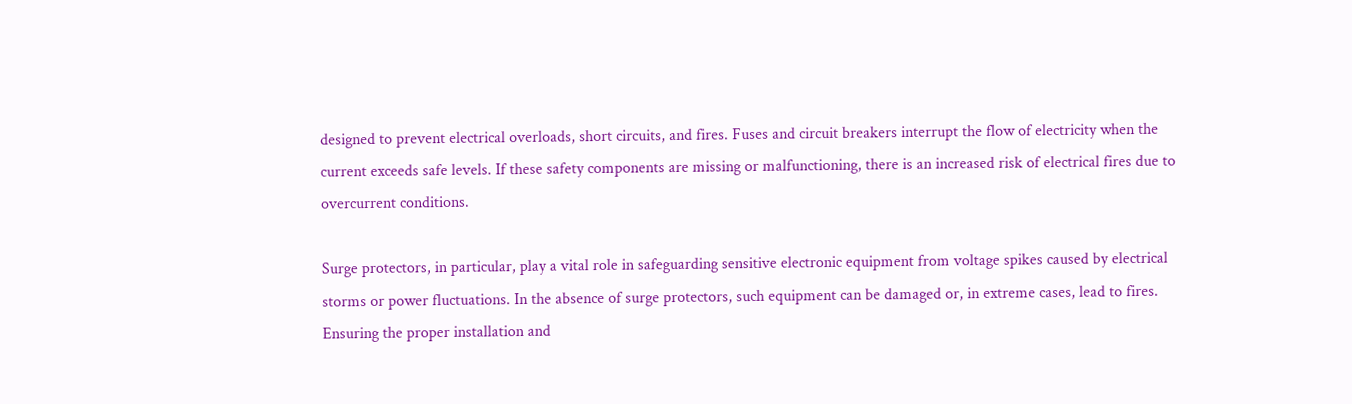designed to prevent electrical overloads, short circuits, and fires. Fuses and circuit breakers interrupt the flow of electricity when the current exceeds safe levels. If these safety components are missing or malfunctioning, there is an increased risk of electrical fires due to overcurrent conditions.

Surge protectors, in particular, play a vital role in safeguarding sensitive electronic equipment from voltage spikes caused by electrical storms or power fluctuations. In the absence of surge protectors, such equipment can be damaged or, in extreme cases, lead to fires. Ensuring the proper installation and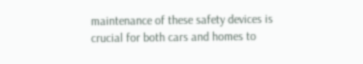maintenance of these safety devices is crucial for both cars and homes to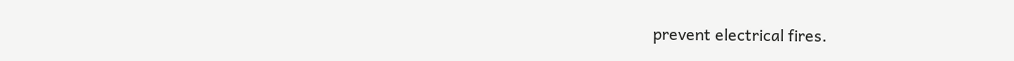prevent electrical fires.